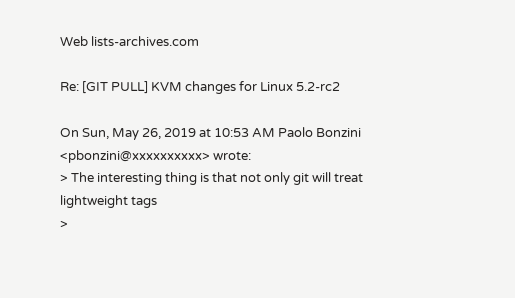Web lists-archives.com

Re: [GIT PULL] KVM changes for Linux 5.2-rc2

On Sun, May 26, 2019 at 10:53 AM Paolo Bonzini <pbonzini@xxxxxxxxxx> wrote:
> The interesting thing is that not only git will treat lightweight tags
>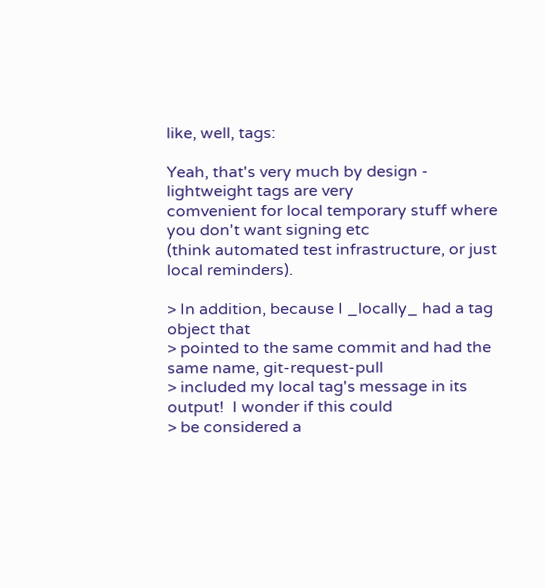like, well, tags:

Yeah, that's very much by design - lightweight tags are very
comvenient for local temporary stuff where you don't want signing etc
(think automated test infrastructure, or just local reminders).

> In addition, because I _locally_ had a tag object that
> pointed to the same commit and had the same name, git-request-pull
> included my local tag's message in its output!  I wonder if this could
> be considered a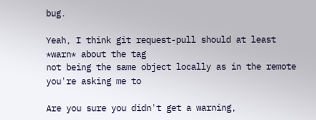bug.

Yeah, I think git request-pull should at least *warn* about the tag
not being the same object locally as in the remote you're asking me to

Are you sure you didn't get a warning,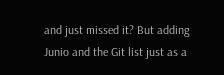and just missed it? But adding
Junio and the Git list just as a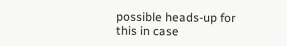possible heads-up for this in case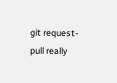git request-pull really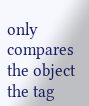only compares the object the tag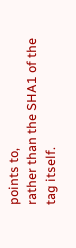points to,
rather than the SHA1 of the tag itself.